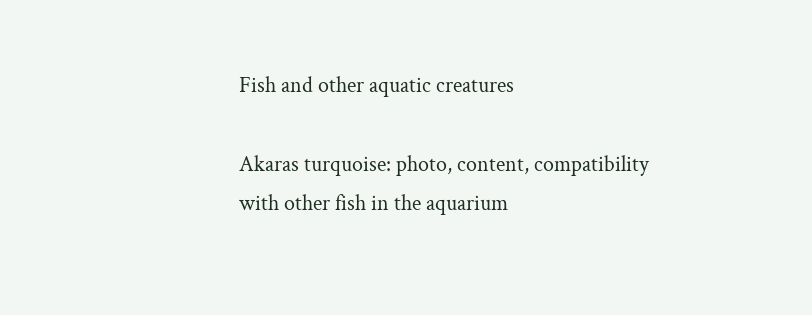Fish and other aquatic creatures

Akaras turquoise: photo, content, compatibility with other fish in the aquarium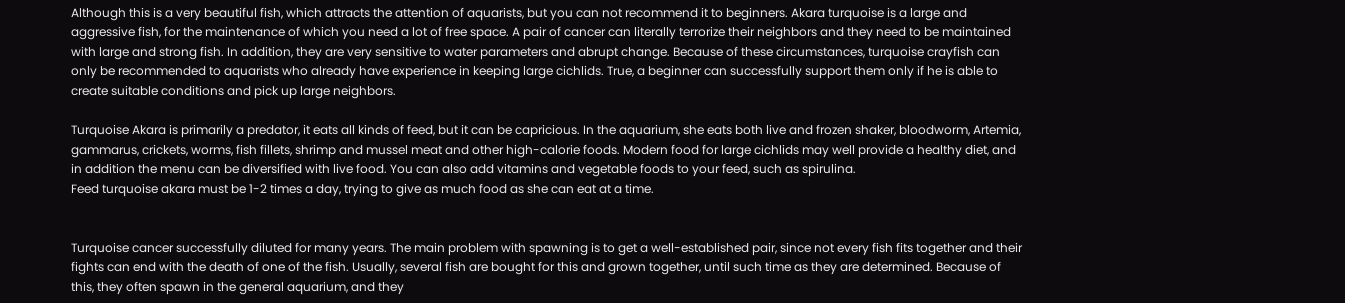Although this is a very beautiful fish, which attracts the attention of aquarists, but you can not recommend it to beginners. Akara turquoise is a large and aggressive fish, for the maintenance of which you need a lot of free space. A pair of cancer can literally terrorize their neighbors and they need to be maintained with large and strong fish. In addition, they are very sensitive to water parameters and abrupt change. Because of these circumstances, turquoise crayfish can only be recommended to aquarists who already have experience in keeping large cichlids. True, a beginner can successfully support them only if he is able to create suitable conditions and pick up large neighbors.

Turquoise Akara is primarily a predator, it eats all kinds of feed, but it can be capricious. In the aquarium, she eats both live and frozen shaker, bloodworm, Artemia, gammarus, crickets, worms, fish fillets, shrimp and mussel meat and other high-calorie foods. Modern food for large cichlids may well provide a healthy diet, and in addition the menu can be diversified with live food. You can also add vitamins and vegetable foods to your feed, such as spirulina.
Feed turquoise akara must be 1-2 times a day, trying to give as much food as she can eat at a time.


Turquoise cancer successfully diluted for many years. The main problem with spawning is to get a well-established pair, since not every fish fits together and their fights can end with the death of one of the fish. Usually, several fish are bought for this and grown together, until such time as they are determined. Because of this, they often spawn in the general aquarium, and they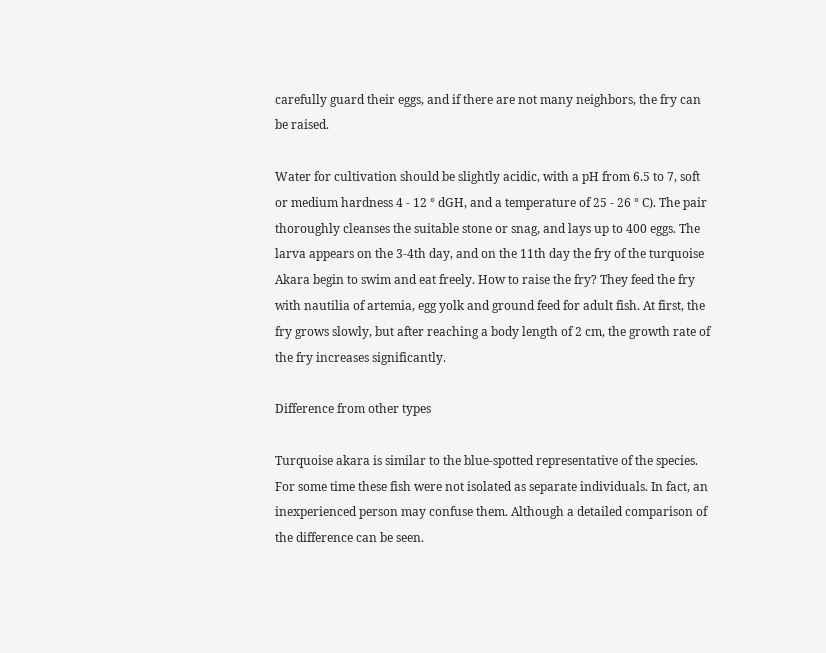carefully guard their eggs, and if there are not many neighbors, the fry can be raised.

Water for cultivation should be slightly acidic, with a pH from 6.5 to 7, soft or medium hardness 4 - 12 ° dGH, and a temperature of 25 - 26 ° C). The pair thoroughly cleanses the suitable stone or snag, and lays up to 400 eggs. The larva appears on the 3-4th day, and on the 11th day the fry of the turquoise Akara begin to swim and eat freely. How to raise the fry? They feed the fry with nautilia of artemia, egg yolk and ground feed for adult fish. At first, the fry grows slowly, but after reaching a body length of 2 cm, the growth rate of the fry increases significantly.

Difference from other types

Turquoise akara is similar to the blue-spotted representative of the species. For some time these fish were not isolated as separate individuals. In fact, an inexperienced person may confuse them. Although a detailed comparison of the difference can be seen.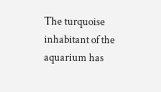The turquoise inhabitant of the aquarium has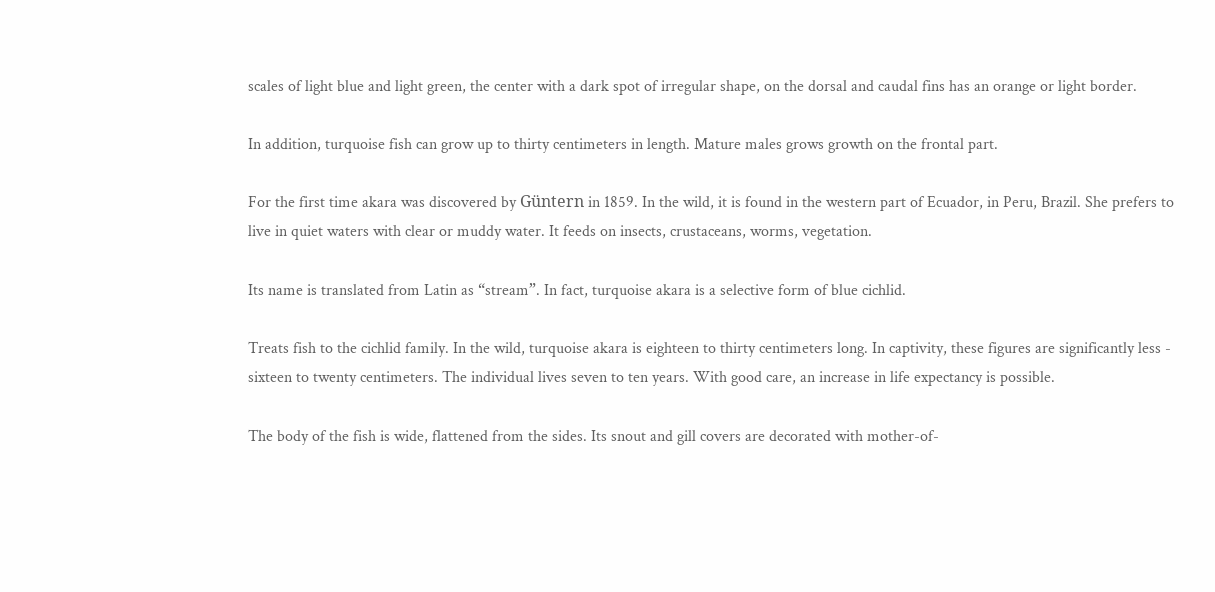scales of light blue and light green, the center with a dark spot of irregular shape, on the dorsal and caudal fins has an orange or light border.

In addition, turquoise fish can grow up to thirty centimeters in length. Mature males grows growth on the frontal part.

For the first time akara was discovered by Güntern in 1859. In the wild, it is found in the western part of Ecuador, in Peru, Brazil. She prefers to live in quiet waters with clear or muddy water. It feeds on insects, crustaceans, worms, vegetation.

Its name is translated from Latin as “stream”. In fact, turquoise akara is a selective form of blue cichlid.

Treats fish to the cichlid family. In the wild, turquoise akara is eighteen to thirty centimeters long. In captivity, these figures are significantly less - sixteen to twenty centimeters. The individual lives seven to ten years. With good care, an increase in life expectancy is possible.

The body of the fish is wide, flattened from the sides. Its snout and gill covers are decorated with mother-of-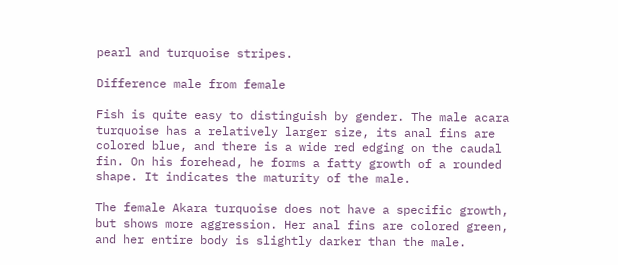pearl and turquoise stripes.

Difference male from female

Fish is quite easy to distinguish by gender. The male acara turquoise has a relatively larger size, its anal fins are colored blue, and there is a wide red edging on the caudal fin. On his forehead, he forms a fatty growth of a rounded shape. It indicates the maturity of the male.

The female Akara turquoise does not have a specific growth, but shows more aggression. Her anal fins are colored green, and her entire body is slightly darker than the male.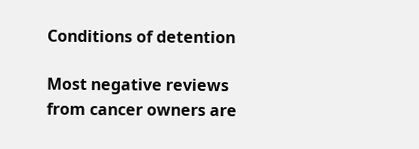Conditions of detention

Most negative reviews from cancer owners are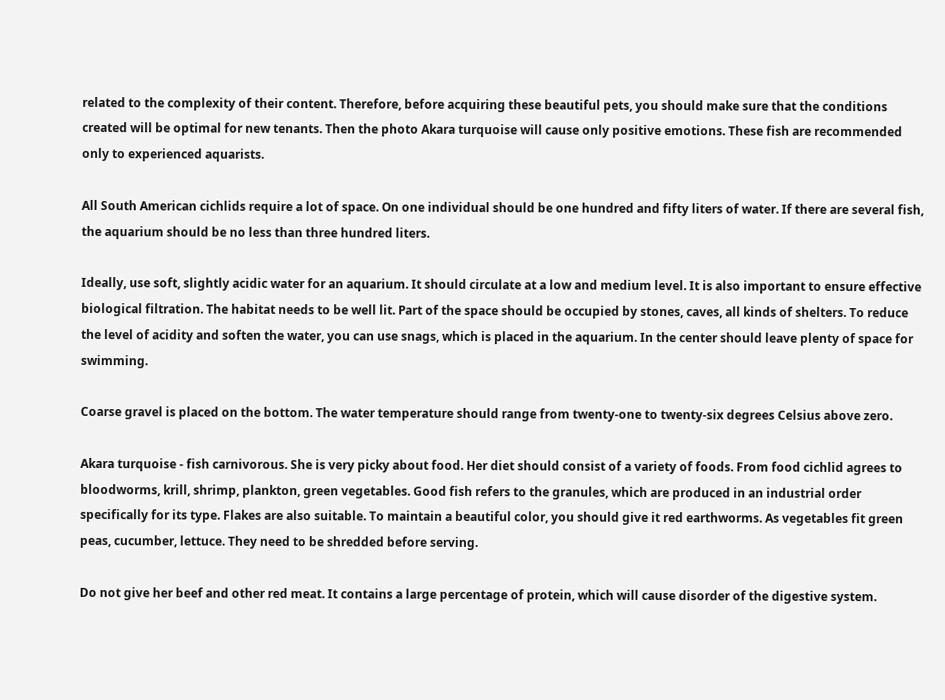related to the complexity of their content. Therefore, before acquiring these beautiful pets, you should make sure that the conditions created will be optimal for new tenants. Then the photo Akara turquoise will cause only positive emotions. These fish are recommended only to experienced aquarists.

All South American cichlids require a lot of space. On one individual should be one hundred and fifty liters of water. If there are several fish, the aquarium should be no less than three hundred liters.

Ideally, use soft, slightly acidic water for an aquarium. It should circulate at a low and medium level. It is also important to ensure effective biological filtration. The habitat needs to be well lit. Part of the space should be occupied by stones, caves, all kinds of shelters. To reduce the level of acidity and soften the water, you can use snags, which is placed in the aquarium. In the center should leave plenty of space for swimming.

Coarse gravel is placed on the bottom. The water temperature should range from twenty-one to twenty-six degrees Celsius above zero.

Akara turquoise - fish carnivorous. She is very picky about food. Her diet should consist of a variety of foods. From food cichlid agrees to bloodworms, krill, shrimp, plankton, green vegetables. Good fish refers to the granules, which are produced in an industrial order specifically for its type. Flakes are also suitable. To maintain a beautiful color, you should give it red earthworms. As vegetables fit green peas, cucumber, lettuce. They need to be shredded before serving.

Do not give her beef and other red meat. It contains a large percentage of protein, which will cause disorder of the digestive system.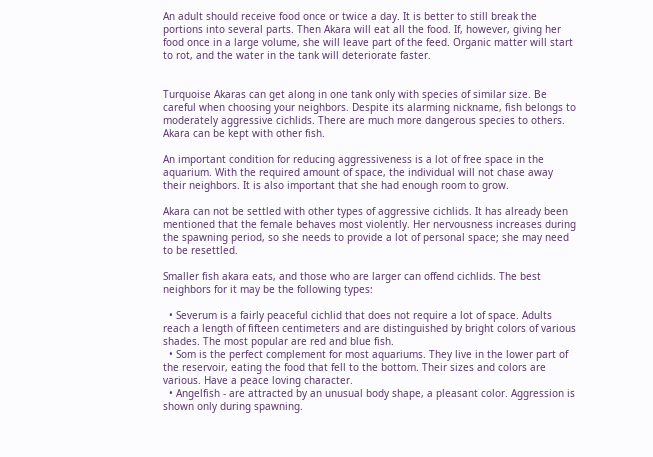An adult should receive food once or twice a day. It is better to still break the portions into several parts. Then Akara will eat all the food. If, however, giving her food once in a large volume, she will leave part of the feed. Organic matter will start to rot, and the water in the tank will deteriorate faster.


Turquoise Akaras can get along in one tank only with species of similar size. Be careful when choosing your neighbors. Despite its alarming nickname, fish belongs to moderately aggressive cichlids. There are much more dangerous species to others. Akara can be kept with other fish.

An important condition for reducing aggressiveness is a lot of free space in the aquarium. With the required amount of space, the individual will not chase away their neighbors. It is also important that she had enough room to grow.

Akara can not be settled with other types of aggressive cichlids. It has already been mentioned that the female behaves most violently. Her nervousness increases during the spawning period, so she needs to provide a lot of personal space; she may need to be resettled.

Smaller fish akara eats, and those who are larger can offend cichlids. The best neighbors for it may be the following types:

  • Severum is a fairly peaceful cichlid that does not require a lot of space. Adults reach a length of fifteen centimeters and are distinguished by bright colors of various shades. The most popular are red and blue fish.
  • Som is the perfect complement for most aquariums. They live in the lower part of the reservoir, eating the food that fell to the bottom. Their sizes and colors are various. Have a peace loving character.
  • Angelfish - are attracted by an unusual body shape, a pleasant color. Aggression is shown only during spawning.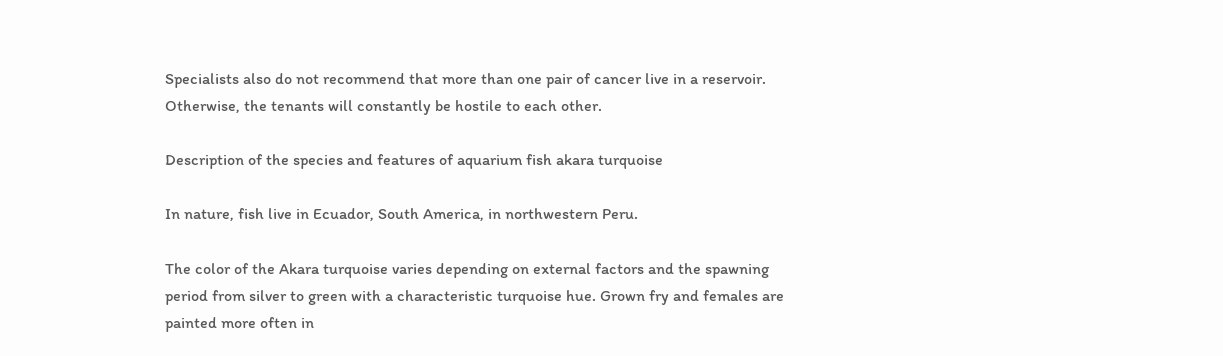Specialists also do not recommend that more than one pair of cancer live in a reservoir. Otherwise, the tenants will constantly be hostile to each other.

Description of the species and features of aquarium fish akara turquoise

In nature, fish live in Ecuador, South America, in northwestern Peru.

The color of the Akara turquoise varies depending on external factors and the spawning period from silver to green with a characteristic turquoise hue. Grown fry and females are painted more often in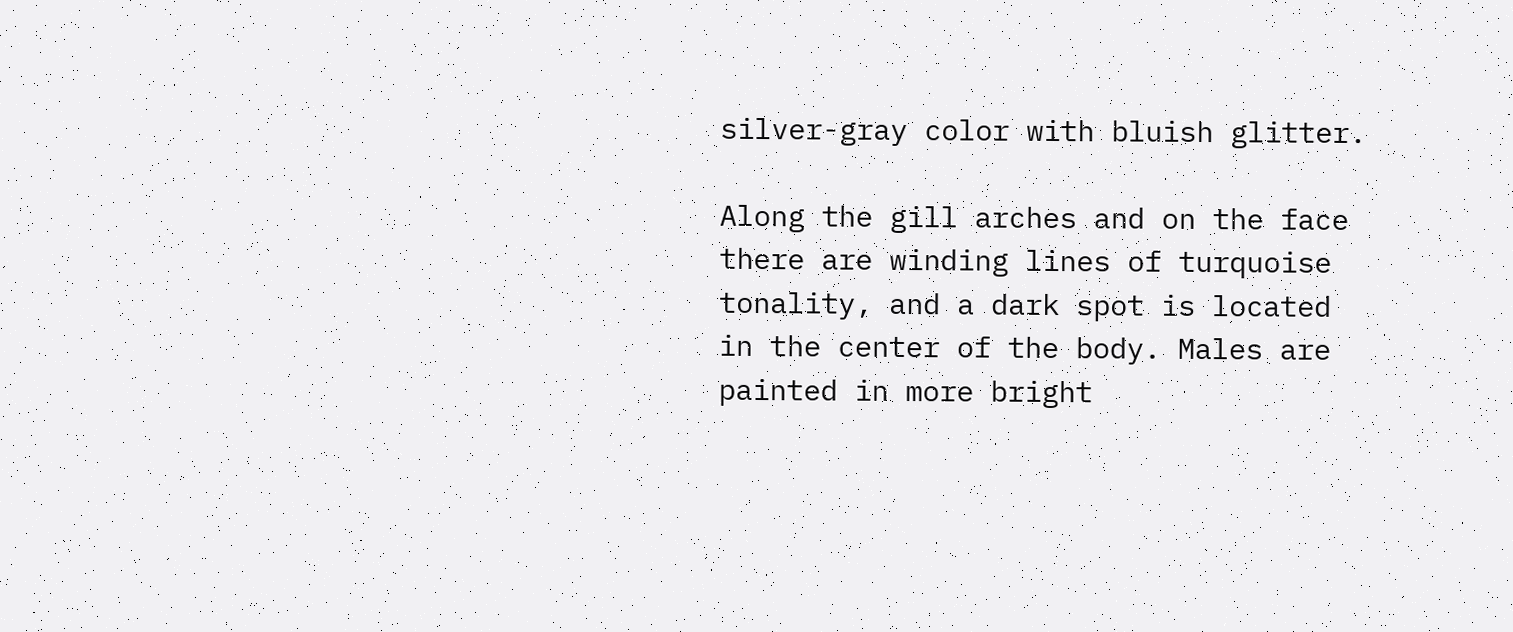silver-gray color with bluish glitter.

Along the gill arches and on the face there are winding lines of turquoise tonality, and a dark spot is located in the center of the body. Males are painted in more bright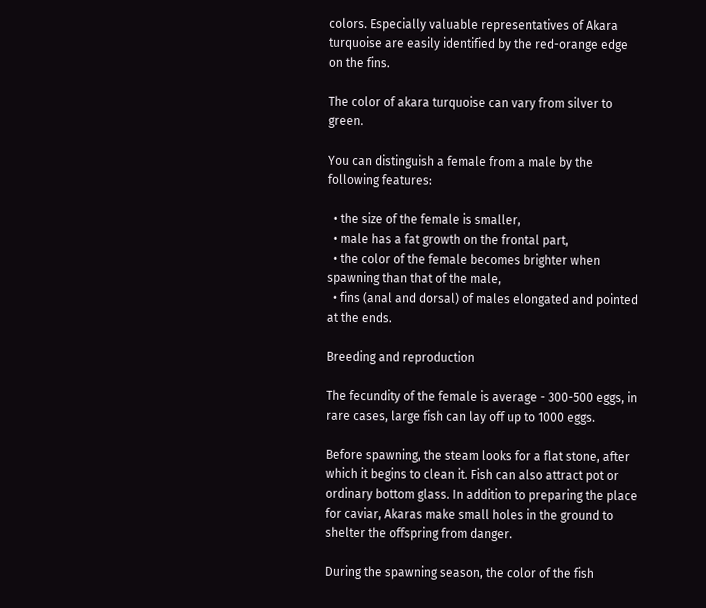colors. Especially valuable representatives of Akara turquoise are easily identified by the red-orange edge on the fins.

The color of akara turquoise can vary from silver to green.

You can distinguish a female from a male by the following features:

  • the size of the female is smaller,
  • male has a fat growth on the frontal part,
  • the color of the female becomes brighter when spawning than that of the male,
  • fins (anal and dorsal) of males elongated and pointed at the ends.

Breeding and reproduction

The fecundity of the female is average - 300-500 eggs, in rare cases, large fish can lay off up to 1000 eggs.

Before spawning, the steam looks for a flat stone, after which it begins to clean it. Fish can also attract pot or ordinary bottom glass. In addition to preparing the place for caviar, Akaras make small holes in the ground to shelter the offspring from danger.

During the spawning season, the color of the fish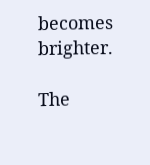becomes brighter.

The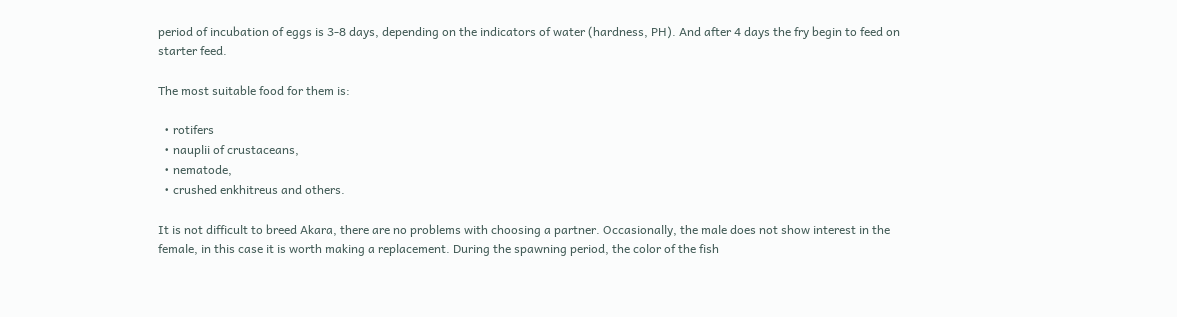period of incubation of eggs is 3-8 days, depending on the indicators of water (hardness, PH). And after 4 days the fry begin to feed on starter feed.

The most suitable food for them is:

  • rotifers
  • nauplii of crustaceans,
  • nematode,
  • crushed enkhitreus and others.

It is not difficult to breed Akara, there are no problems with choosing a partner. Occasionally, the male does not show interest in the female, in this case it is worth making a replacement. During the spawning period, the color of the fish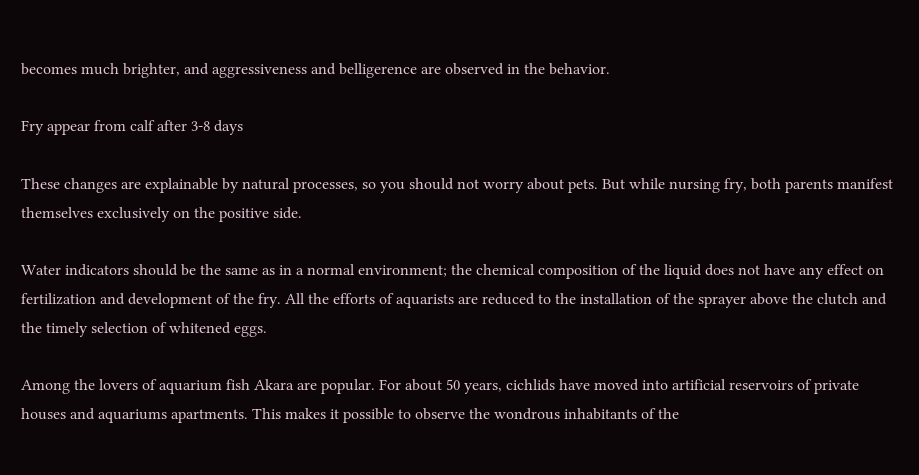becomes much brighter, and aggressiveness and belligerence are observed in the behavior.

Fry appear from calf after 3-8 days

These changes are explainable by natural processes, so you should not worry about pets. But while nursing fry, both parents manifest themselves exclusively on the positive side.

Water indicators should be the same as in a normal environment; the chemical composition of the liquid does not have any effect on fertilization and development of the fry. All the efforts of aquarists are reduced to the installation of the sprayer above the clutch and the timely selection of whitened eggs.

Among the lovers of aquarium fish Akara are popular. For about 50 years, cichlids have moved into artificial reservoirs of private houses and aquariums apartments. This makes it possible to observe the wondrous inhabitants of the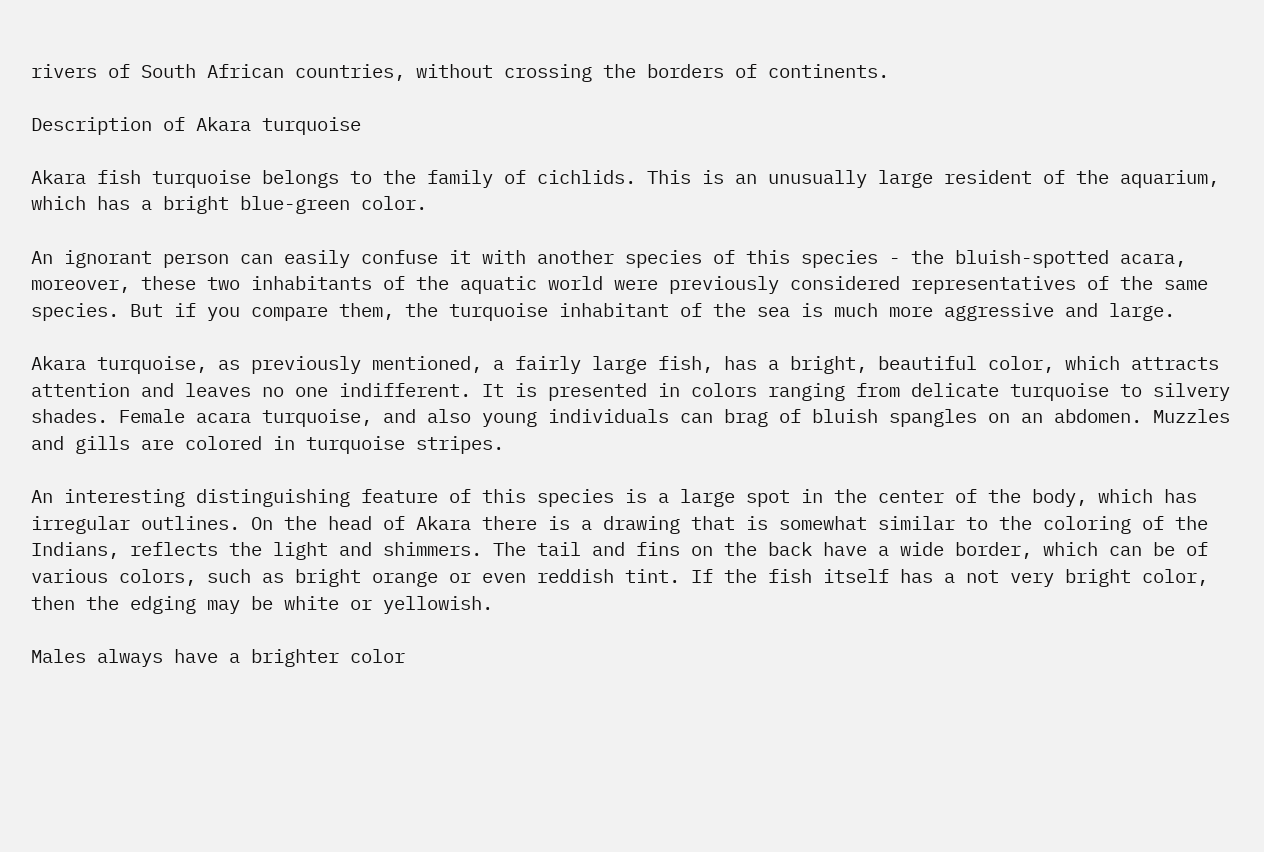rivers of South African countries, without crossing the borders of continents.

Description of Akara turquoise

Akara fish turquoise belongs to the family of cichlids. This is an unusually large resident of the aquarium, which has a bright blue-green color.

An ignorant person can easily confuse it with another species of this species - the bluish-spotted acara, moreover, these two inhabitants of the aquatic world were previously considered representatives of the same species. But if you compare them, the turquoise inhabitant of the sea is much more aggressive and large.

Akara turquoise, as previously mentioned, a fairly large fish, has a bright, beautiful color, which attracts attention and leaves no one indifferent. It is presented in colors ranging from delicate turquoise to silvery shades. Female acara turquoise, and also young individuals can brag of bluish spangles on an abdomen. Muzzles and gills are colored in turquoise stripes.

An interesting distinguishing feature of this species is a large spot in the center of the body, which has irregular outlines. On the head of Akara there is a drawing that is somewhat similar to the coloring of the Indians, reflects the light and shimmers. The tail and fins on the back have a wide border, which can be of various colors, such as bright orange or even reddish tint. If the fish itself has a not very bright color, then the edging may be white or yellowish.

Males always have a brighter color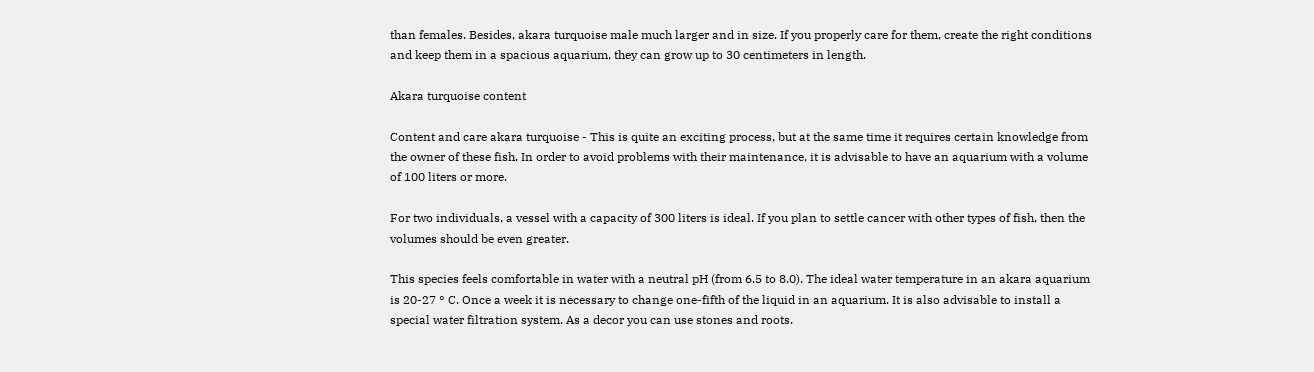than females. Besides, akara turquoise male much larger and in size. If you properly care for them, create the right conditions and keep them in a spacious aquarium, they can grow up to 30 centimeters in length.

Akara turquoise content

Content and care akara turquoise - This is quite an exciting process, but at the same time it requires certain knowledge from the owner of these fish. In order to avoid problems with their maintenance, it is advisable to have an aquarium with a volume of 100 liters or more.

For two individuals, a vessel with a capacity of 300 liters is ideal. If you plan to settle cancer with other types of fish, then the volumes should be even greater.

This species feels comfortable in water with a neutral pH (from 6.5 to 8.0). The ideal water temperature in an akara aquarium is 20-27 ° C. Once a week it is necessary to change one-fifth of the liquid in an aquarium. It is also advisable to install a special water filtration system. As a decor you can use stones and roots.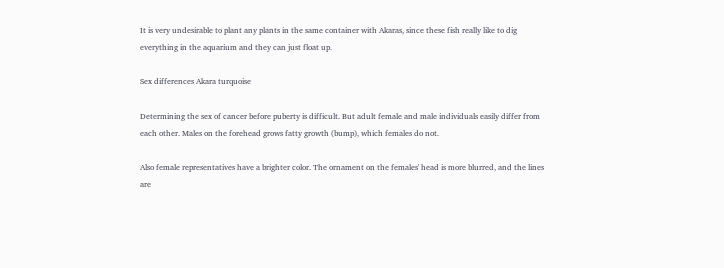It is very undesirable to plant any plants in the same container with Akaras, since these fish really like to dig everything in the aquarium and they can just float up.

Sex differences Akara turquoise

Determining the sex of cancer before puberty is difficult. But adult female and male individuals easily differ from each other. Males on the forehead grows fatty growth (bump), which females do not.

Also female representatives have a brighter color. The ornament on the females' head is more blurred, and the lines are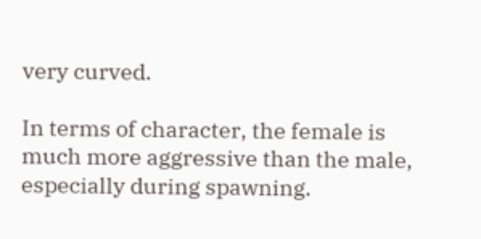very curved.

In terms of character, the female is much more aggressive than the male, especially during spawning.